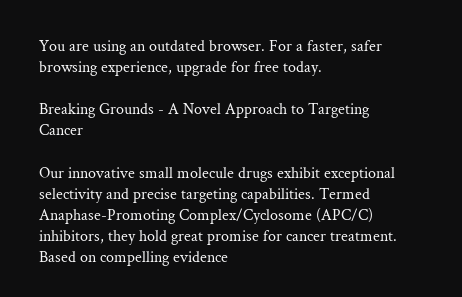You are using an outdated browser. For a faster, safer browsing experience, upgrade for free today.

Breaking Grounds - A Novel Approach to Targeting Cancer

Our innovative small molecule drugs exhibit exceptional selectivity and precise targeting capabilities. Termed Anaphase-Promoting Complex/Cyclosome (APC/C) inhibitors, they hold great promise for cancer treatment. Based on compelling evidence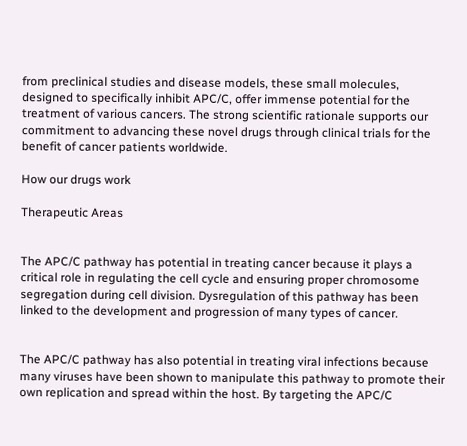from preclinical studies and disease models, these small molecules, designed to specifically inhibit APC/C, offer immense potential for the treatment of various cancers. The strong scientific rationale supports our commitment to advancing these novel drugs through clinical trials for the benefit of cancer patients worldwide.

How our drugs work

Therapeutic Areas


The APC/C pathway has potential in treating cancer because it plays a critical role in regulating the cell cycle and ensuring proper chromosome segregation during cell division. Dysregulation of this pathway has been linked to the development and progression of many types of cancer.


The APC/C pathway has also potential in treating viral infections because many viruses have been shown to manipulate this pathway to promote their own replication and spread within the host. By targeting the APC/C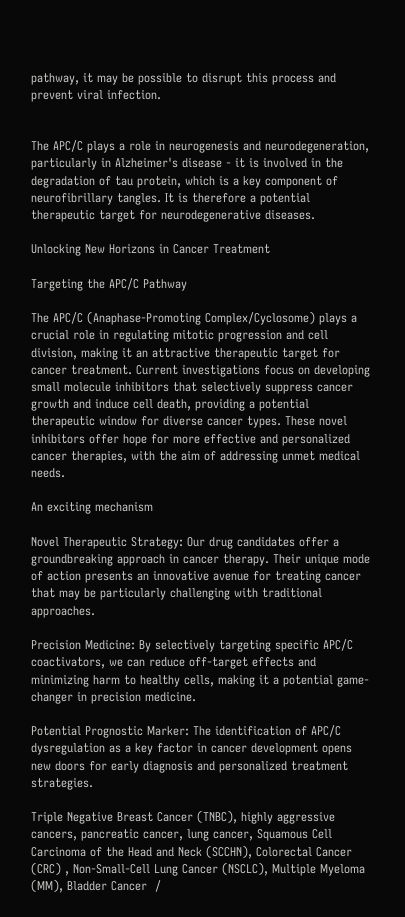pathway, it may be possible to disrupt this process and prevent viral infection.


The APC/C plays a role in neurogenesis and neurodegeneration, particularly in Alzheimer's disease - it is involved in the degradation of tau protein, which is a key component of neurofibrillary tangles. It is therefore a potential therapeutic target for neurodegenerative diseases.

Unlocking New Horizons in Cancer Treatment

Targeting the APC/C Pathway

The APC/C (Anaphase-Promoting Complex/Cyclosome) plays a crucial role in regulating mitotic progression and cell division, making it an attractive therapeutic target for cancer treatment. Current investigations focus on developing small molecule inhibitors that selectively suppress cancer growth and induce cell death, providing a potential therapeutic window for diverse cancer types. These novel inhibitors offer hope for more effective and personalized cancer therapies, with the aim of addressing unmet medical needs.

An exciting mechanism

Novel Therapeutic Strategy: Our drug candidates offer a groundbreaking approach in cancer therapy. Their unique mode of action presents an innovative avenue for treating cancer that may be particularly challenging with traditional approaches.

Precision Medicine: By selectively targeting specific APC/C coactivators, we can reduce off-target effects and minimizing harm to healthy cells, making it a potential game-changer in precision medicine.

Potential Prognostic Marker: The identification of APC/C dysregulation as a key factor in cancer development opens new doors for early diagnosis and personalized treatment strategies.

Triple Negative Breast Cancer (TNBC), highly aggressive cancers, pancreatic cancer, lung cancer, Squamous Cell Carcinoma of the Head and Neck (SCCHN), Colorectal Cancer (CRC) , Non-Small-Cell Lung Cancer (NSCLC), Multiple Myeloma (MM), Bladder Cancer  /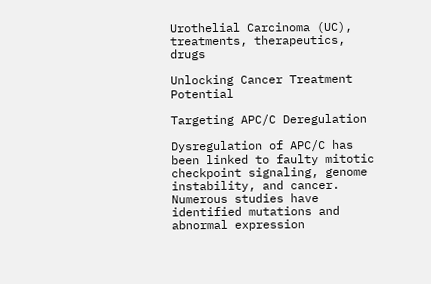Urothelial Carcinoma (UC), treatments, therapeutics, drugs

Unlocking Cancer Treatment Potential

Targeting APC/C Deregulation

Dysregulation of APC/C has been linked to faulty mitotic checkpoint signaling, genome instability, and cancer. Numerous studies have identified mutations and abnormal expression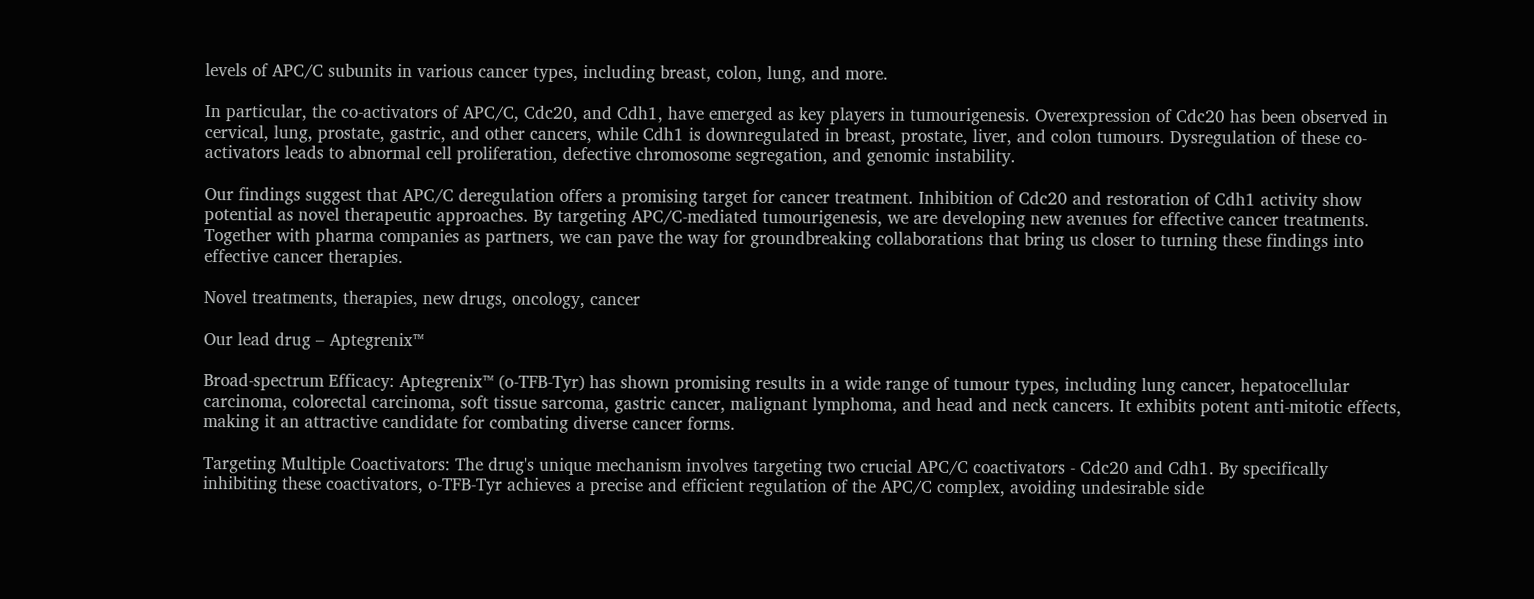levels of APC/C subunits in various cancer types, including breast, colon, lung, and more.

In particular, the co-activators of APC/C, Cdc20, and Cdh1, have emerged as key players in tumourigenesis. Overexpression of Cdc20 has been observed in cervical, lung, prostate, gastric, and other cancers, while Cdh1 is downregulated in breast, prostate, liver, and colon tumours. Dysregulation of these co-activators leads to abnormal cell proliferation, defective chromosome segregation, and genomic instability.

Our findings suggest that APC/C deregulation offers a promising target for cancer treatment. Inhibition of Cdc20 and restoration of Cdh1 activity show potential as novel therapeutic approaches. By targeting APC/C-mediated tumourigenesis, we are developing new avenues for effective cancer treatments. Together with pharma companies as partners, we can pave the way for groundbreaking collaborations that bring us closer to turning these findings into effective cancer therapies.

Novel treatments, therapies, new drugs, oncology, cancer

Our lead drug – Aptegrenix™

Broad-spectrum Efficacy: Aptegrenix™ (o-TFB-Tyr) has shown promising results in a wide range of tumour types, including lung cancer, hepatocellular carcinoma, colorectal carcinoma, soft tissue sarcoma, gastric cancer, malignant lymphoma, and head and neck cancers. It exhibits potent anti-mitotic effects, making it an attractive candidate for combating diverse cancer forms.

Targeting Multiple Coactivators: The drug's unique mechanism involves targeting two crucial APC/C coactivators - Cdc20 and Cdh1. By specifically inhibiting these coactivators, o-TFB-Tyr achieves a precise and efficient regulation of the APC/C complex, avoiding undesirable side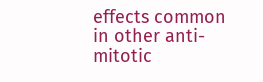effects common in other anti-mitotic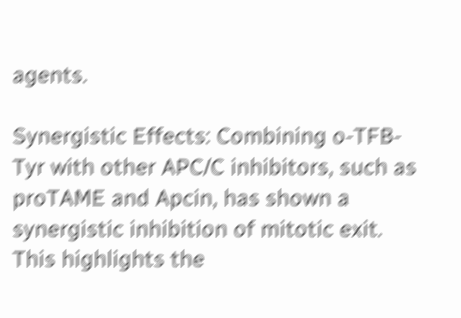agents.

Synergistic Effects: Combining o-TFB-Tyr with other APC/C inhibitors, such as proTAME and Apcin, has shown a synergistic inhibition of mitotic exit. This highlights the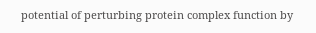potential of perturbing protein complex function by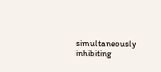simultaneously inhibiting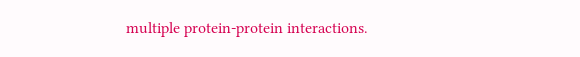multiple protein-protein interactions.